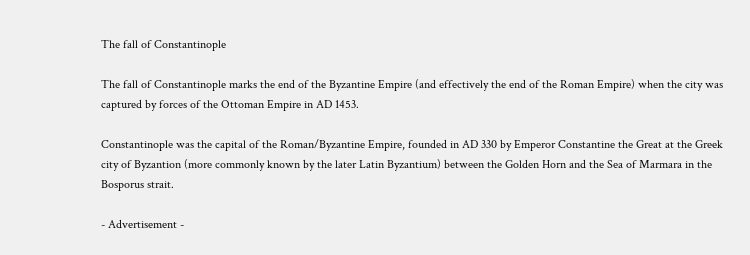The fall of Constantinople

The fall of Constantinople marks the end of the Byzantine Empire (and effectively the end of the Roman Empire) when the city was captured by forces of the Ottoman Empire in AD 1453.

Constantinople was the capital of the Roman/Byzantine Empire, founded in AD 330 by Emperor Constantine the Great at the Greek city of Byzantion (more commonly known by the later Latin Byzantium) between the Golden Horn and the Sea of Marmara in the Bosporus strait.

- Advertisement -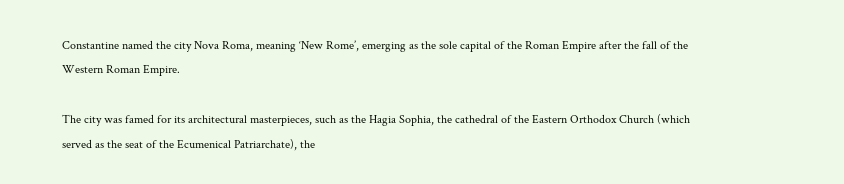Constantine named the city Nova Roma, meaning ‘New Rome’, emerging as the sole capital of the Roman Empire after the fall of the Western Roman Empire.

The city was famed for its architectural masterpieces, such as the Hagia Sophia, the cathedral of the Eastern Orthodox Church (which served as the seat of the Ecumenical Patriarchate), the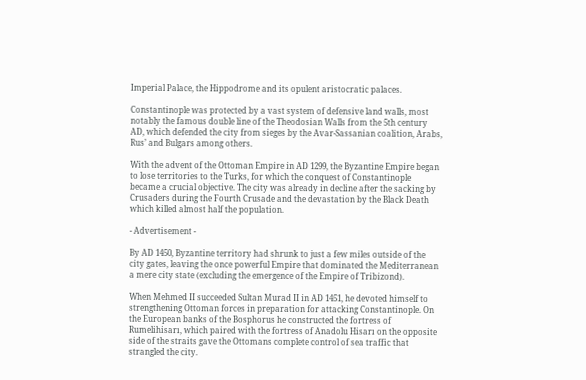Imperial Palace, the Hippodrome and its opulent aristocratic palaces.

Constantinople was protected by a vast system of defensive land walls, most notably the famous double line of the Theodosian Walls from the 5th century AD, which defended the city from sieges by the Avar-Sassanian coalition, Arabs, Rus’ and Bulgars among others.

With the advent of the Ottoman Empire in AD 1299, the Byzantine Empire began to lose territories to the Turks, for which the conquest of Constantinople became a crucial objective. The city was already in decline after the sacking by Crusaders during the Fourth Crusade and the devastation by the Black Death which killed almost half the population.

- Advertisement -

By AD 1450, Byzantine territory had shrunk to just a few miles outside of the city gates, leaving the once powerful Empire that dominated the Mediterranean a mere city state (excluding the emergence of the Empire of Tribizond).

When Mehmed II succeeded Sultan Murad II in AD 1451, he devoted himself to strengthening Ottoman forces in preparation for attacking Constantinople. On the European banks of the Bosphorus he constructed the fortress of Rumelihisarı, which paired with the fortress of Anadolu Hisarı on the opposite side of the straits gave the Ottomans complete control of sea traffic that strangled the city.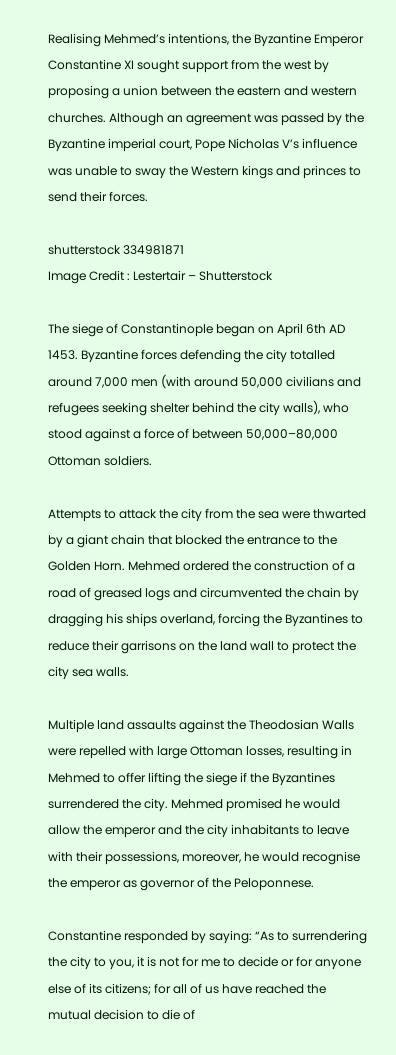Realising Mehmed’s intentions, the Byzantine Emperor Constantine XI sought support from the west by proposing a union between the eastern and western churches. Although an agreement was passed by the Byzantine imperial court, Pope Nicholas V’s influence was unable to sway the Western kings and princes to send their forces.

shutterstock 334981871
Image Credit : Lestertair – Shutterstock

The siege of Constantinople began on April 6th AD 1453. Byzantine forces defending the city totalled around 7,000 men (with around 50,000 civilians and refugees seeking shelter behind the city walls), who stood against a force of between 50,000–80,000 Ottoman soldiers.

Attempts to attack the city from the sea were thwarted by a giant chain that blocked the entrance to the Golden Horn. Mehmed ordered the construction of a road of greased logs and circumvented the chain by dragging his ships overland, forcing the Byzantines to reduce their garrisons on the land wall to protect the city sea walls.

Multiple land assaults against the Theodosian Walls were repelled with large Ottoman losses, resulting in Mehmed to offer lifting the siege if the Byzantines surrendered the city. Mehmed promised he would allow the emperor and the city inhabitants to leave with their possessions, moreover, he would recognise the emperor as governor of the Peloponnese.

Constantine responded by saying: “As to surrendering the city to you, it is not for me to decide or for anyone else of its citizens; for all of us have reached the mutual decision to die of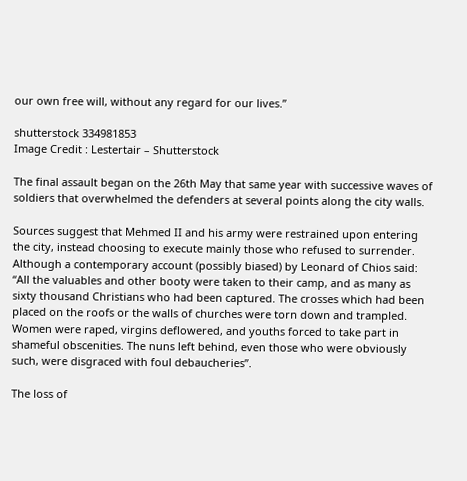our own free will, without any regard for our lives.”

shutterstock 334981853
Image Credit : Lestertair – Shutterstock

The final assault began on the 26th May that same year with successive waves of soldiers that overwhelmed the defenders at several points along the city walls.

Sources suggest that Mehmed II and his army were restrained upon entering the city, instead choosing to execute mainly those who refused to surrender. Although a contemporary account (possibly biased) by Leonard of Chios said: “All the valuables and other booty were taken to their camp, and as many as sixty thousand Christians who had been captured. The crosses which had been placed on the roofs or the walls of churches were torn down and trampled. Women were raped, virgins deflowered, and youths forced to take part in shameful obscenities. The nuns left behind, even those who were obviously such, were disgraced with foul debaucheries”.

The loss of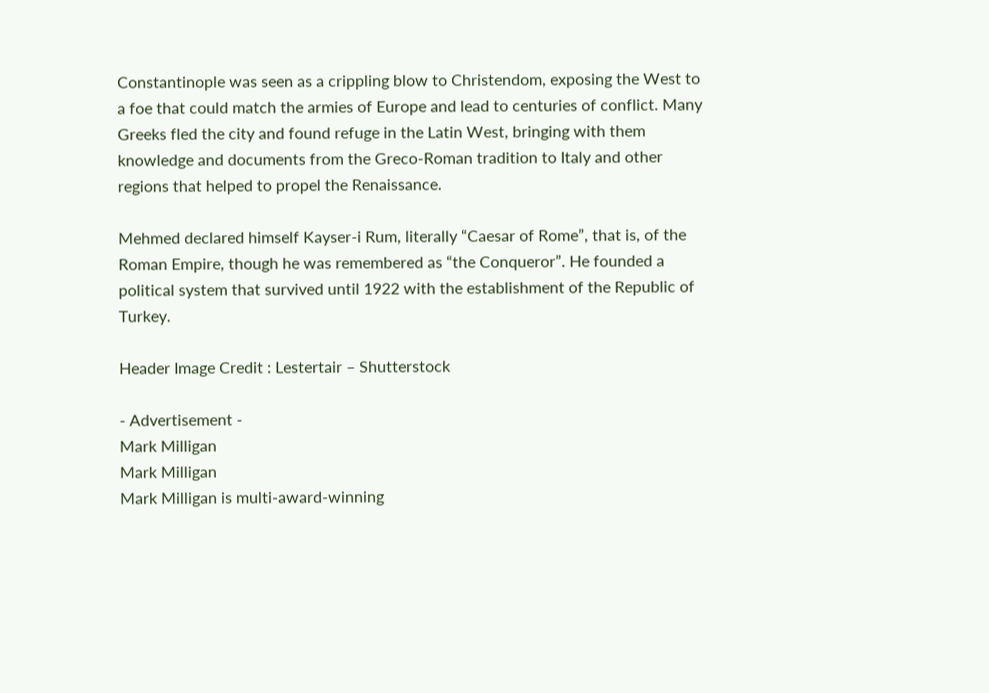Constantinople was seen as a crippling blow to Christendom, exposing the West to a foe that could match the armies of Europe and lead to centuries of conflict. Many Greeks fled the city and found refuge in the Latin West, bringing with them knowledge and documents from the Greco-Roman tradition to Italy and other regions that helped to propel the Renaissance.

Mehmed declared himself Kayser-i Rum, literally “Caesar of Rome”, that is, of the Roman Empire, though he was remembered as “the Conqueror”. He founded a political system that survived until 1922 with the establishment of the Republic of Turkey.

Header Image Credit : Lestertair – Shutterstock

- Advertisement -
Mark Milligan
Mark Milligan
Mark Milligan is multi-award-winning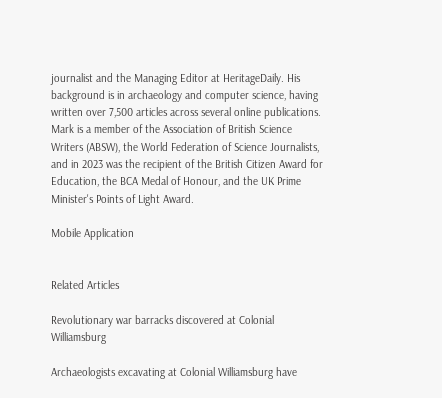journalist and the Managing Editor at HeritageDaily. His background is in archaeology and computer science, having written over 7,500 articles across several online publications. Mark is a member of the Association of British Science Writers (ABSW), the World Federation of Science Journalists, and in 2023 was the recipient of the British Citizen Award for Education, the BCA Medal of Honour, and the UK Prime Minister's Points of Light Award.

Mobile Application


Related Articles

Revolutionary war barracks discovered at Colonial Williamsburg

Archaeologists excavating at Colonial Williamsburg have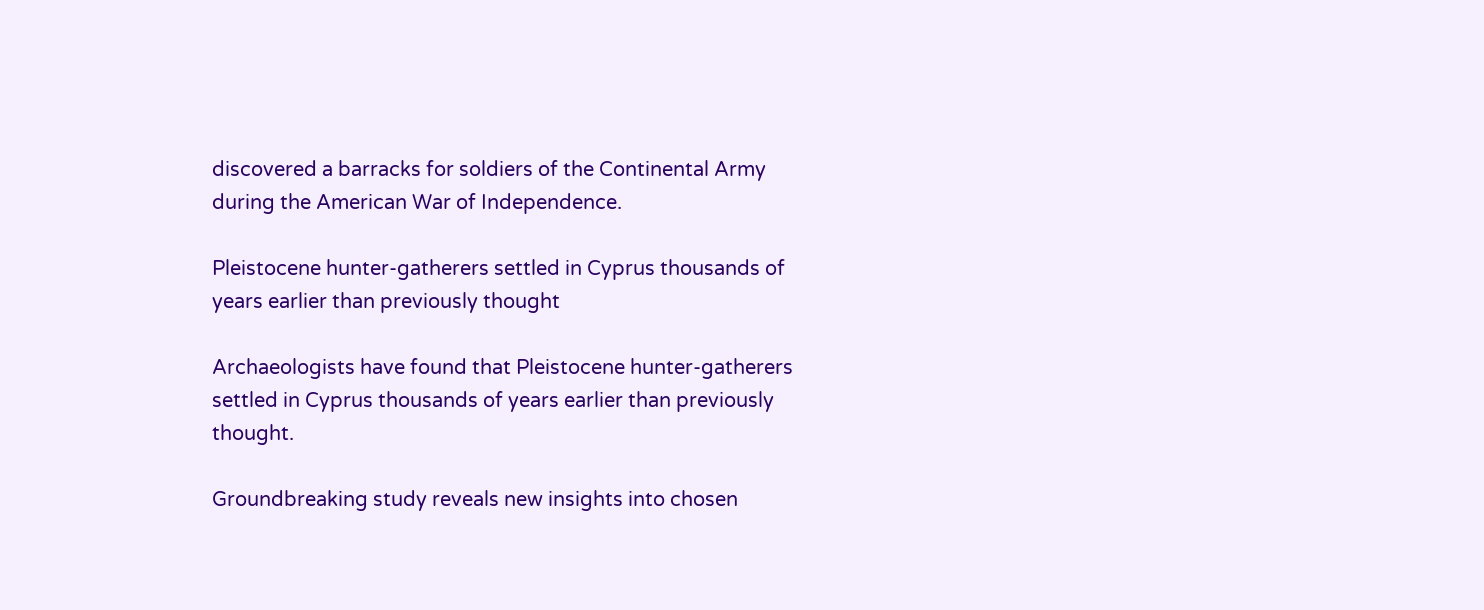discovered a barracks for soldiers of the Continental Army during the American War of Independence.

Pleistocene hunter-gatherers settled in Cyprus thousands of years earlier than previously thought

Archaeologists have found that Pleistocene hunter-gatherers settled in Cyprus thousands of years earlier than previously thought.

Groundbreaking study reveals new insights into chosen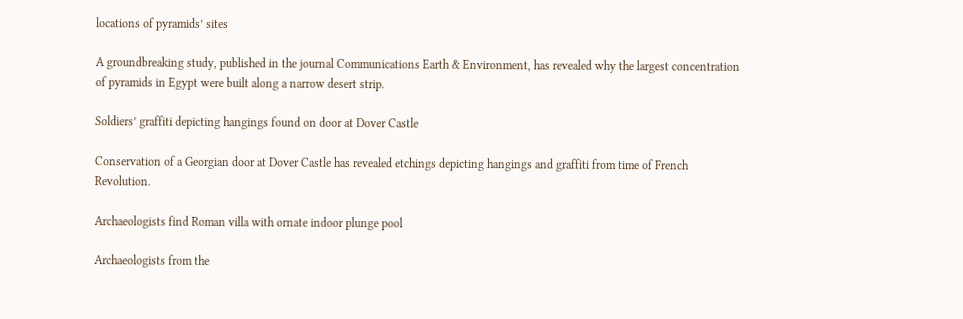locations of pyramids’ sites

A groundbreaking study, published in the journal Communications Earth & Environment, has revealed why the largest concentration of pyramids in Egypt were built along a narrow desert strip.

Soldiers’ graffiti depicting hangings found on door at Dover Castle

Conservation of a Georgian door at Dover Castle has revealed etchings depicting hangings and graffiti from time of French Revolution.

Archaeologists find Roman villa with ornate indoor plunge pool

Archaeologists from the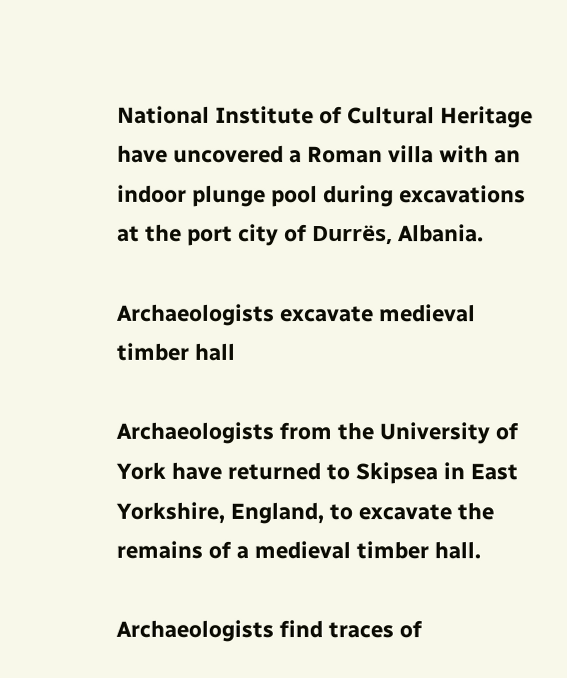National Institute of Cultural Heritage have uncovered a Roman villa with an indoor plunge pool during excavations at the port city of Durrës, Albania.

Archaeologists excavate medieval timber hall

Archaeologists from the University of York have returned to Skipsea in East Yorkshire, England, to excavate the remains of a medieval timber hall.

Archaeologists find traces of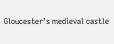Gloucester’s medieval castle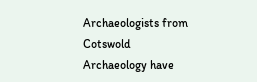Archaeologists from Cotswold Archaeology have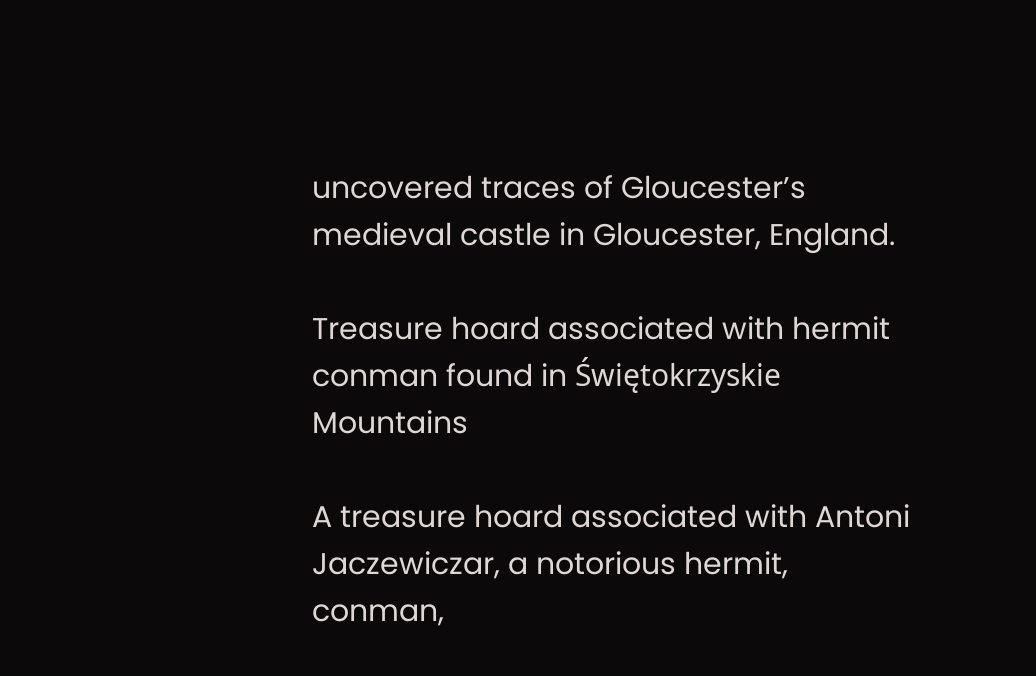uncovered traces of Gloucester’s medieval castle in Gloucester, England.

Treasure hoard associated with hermit conman found in Świętokrzyskie Mountains

A treasure hoard associated with Antoni Jaczewiczar, a notorious hermit, conman,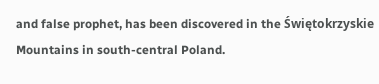and false prophet, has been discovered in the Świętokrzyskie Mountains in south-central Poland.